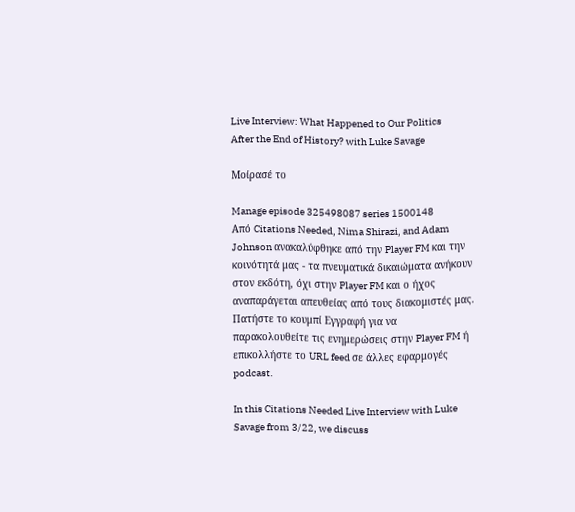Live Interview: What Happened to Our Politics After the End of History? with Luke Savage

Μοίρασέ το

Manage episode 325498087 series 1500148
Από Citations Needed, Nima Shirazi, and Adam Johnson ανακαλύφθηκε από την Player FM και την κοινότητά μας - τα πνευματικά δικαιώματα ανήκουν στον εκδότη, όχι στην Player FM και ο ήχος αναπαράγεται απευθείας από τους διακομιστές μας. Πατήστε το κουμπί Εγγραφή για να παρακολουθείτε τις ενημερώσεις στην Player FM ή επικολλήστε το URL feed σε άλλες εφαρμογές podcast.

In this Citations Needed Live Interview with Luke Savage from 3/22, we discuss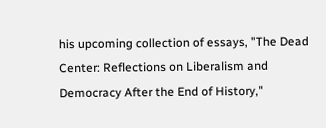his upcoming collection of essays, "The Dead Center: Reflections on Liberalism and Democracy After the End of History,"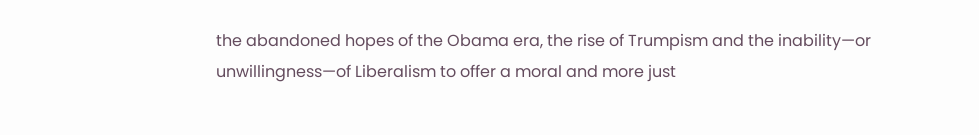the abandoned hopes of the Obama era, the rise of Trumpism and the inability—or unwillingness—of Liberalism to offer a moral and more just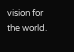vision for the world.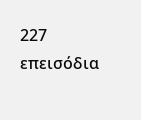227 επεισόδια